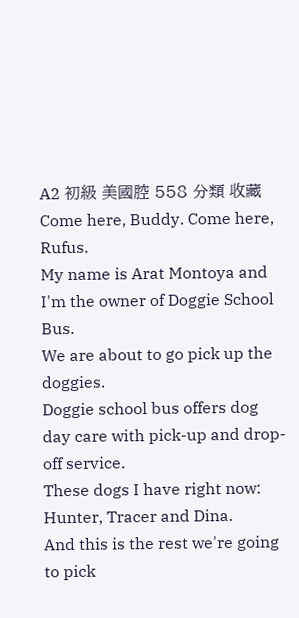A2 初級 美國腔 558 分類 收藏
Come here, Buddy. Come here, Rufus.
My name is Arat Montoya and I'm the owner of Doggie School Bus.
We are about to go pick up the doggies.
Doggie school bus offers dog day care with pick-up and drop-off service.
These dogs I have right now: Hunter, Tracer and Dina.
And this is the rest we're going to pick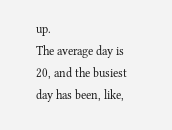up.
The average day is 20, and the busiest day has been, like,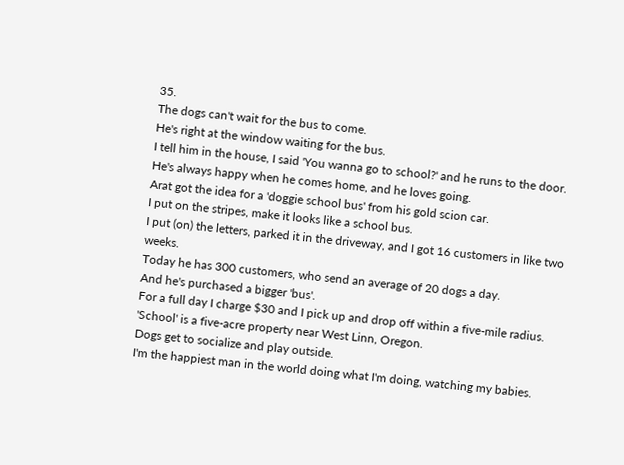35.
The dogs can't wait for the bus to come.
He's right at the window waiting for the bus.
I tell him in the house, I said 'You wanna go to school?' and he runs to the door.
He's always happy when he comes home, and he loves going.
Arat got the idea for a 'doggie school bus' from his gold scion car.
I put on the stripes, make it looks like a school bus.
I put (on) the letters, parked it in the driveway, and I got 16 customers in like two weeks.
Today he has 300 customers, who send an average of 20 dogs a day.
And he's purchased a bigger 'bus'.
For a full day I charge $30 and I pick up and drop off within a five-mile radius.
'School' is a five-acre property near West Linn, Oregon.
Dogs get to socialize and play outside.
I'm the happiest man in the world doing what I'm doing, watching my babies.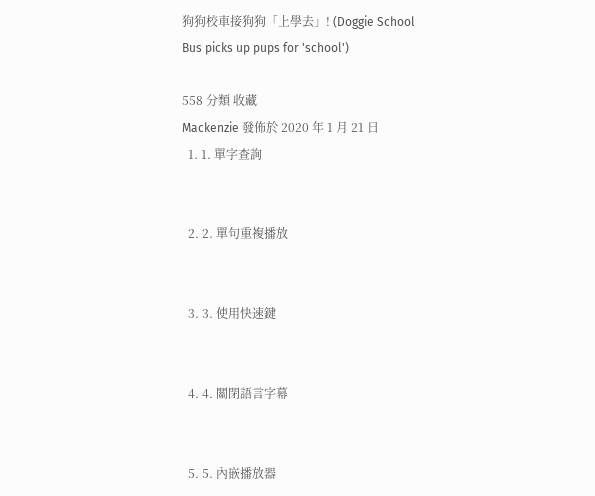狗狗校車接狗狗「上學去」! (Doggie School Bus picks up pups for 'school')

558 分類 收藏
Mackenzie 發佈於 2020 年 1 月 21 日
  1. 1. 單字查詢


  2. 2. 單句重複播放


  3. 3. 使用快速鍵


  4. 4. 關閉語言字幕


  5. 5. 內嵌播放器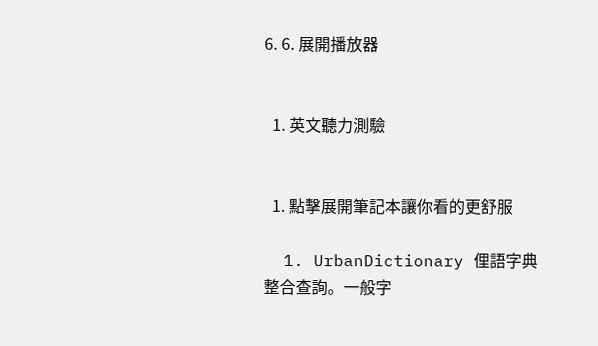6. 6. 展開播放器


  1. 英文聽力測驗


  1. 點擊展開筆記本讓你看的更舒服

  1. UrbanDictionary 俚語字典整合查詢。一般字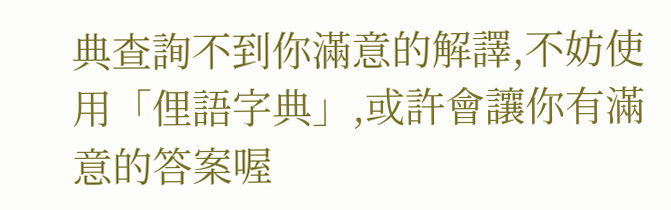典查詢不到你滿意的解譯,不妨使用「俚語字典」,或許會讓你有滿意的答案喔